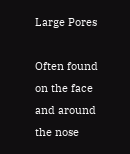Large Pores

Often found on the face and around the nose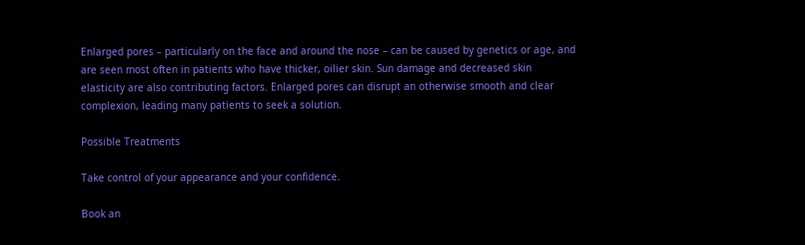Enlarged pores – particularly on the face and around the nose – can be caused by genetics or age, and are seen most often in patients who have thicker, oilier skin. Sun damage and decreased skin elasticity are also contributing factors. Enlarged pores can disrupt an otherwise smooth and clear complexion, leading many patients to seek a solution.

Possible Treatments

Take control of your appearance and your confidence.

Book an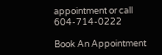appointment or call 604-714-0222

Book An Appointment